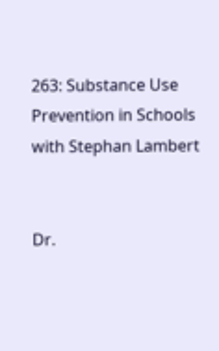263: Substance Use Prevention in Schools with Stephan Lambert


Dr.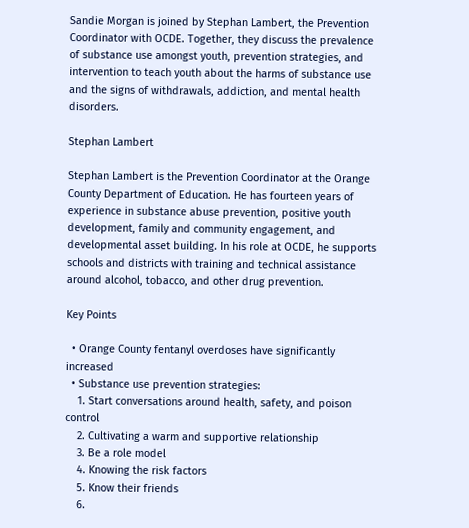Sandie Morgan is joined by Stephan Lambert, the Prevention Coordinator with OCDE. Together, they discuss the prevalence of substance use amongst youth, prevention strategies, and intervention to teach youth about the harms of substance use and the signs of withdrawals, addiction, and mental health disorders.

Stephan Lambert

Stephan Lambert is the Prevention Coordinator at the Orange County Department of Education. He has fourteen years of experience in substance abuse prevention, positive youth development, family and community engagement, and developmental asset building. In his role at OCDE, he supports schools and districts with training and technical assistance around alcohol, tobacco, and other drug prevention.

Key Points

  • Orange County fentanyl overdoses have significantly increased
  • Substance use prevention strategies:
    1. Start conversations around health, safety, and poison control
    2. Cultivating a warm and supportive relationship
    3. Be a role model
    4. Knowing the risk factors
    5. Know their friends
    6.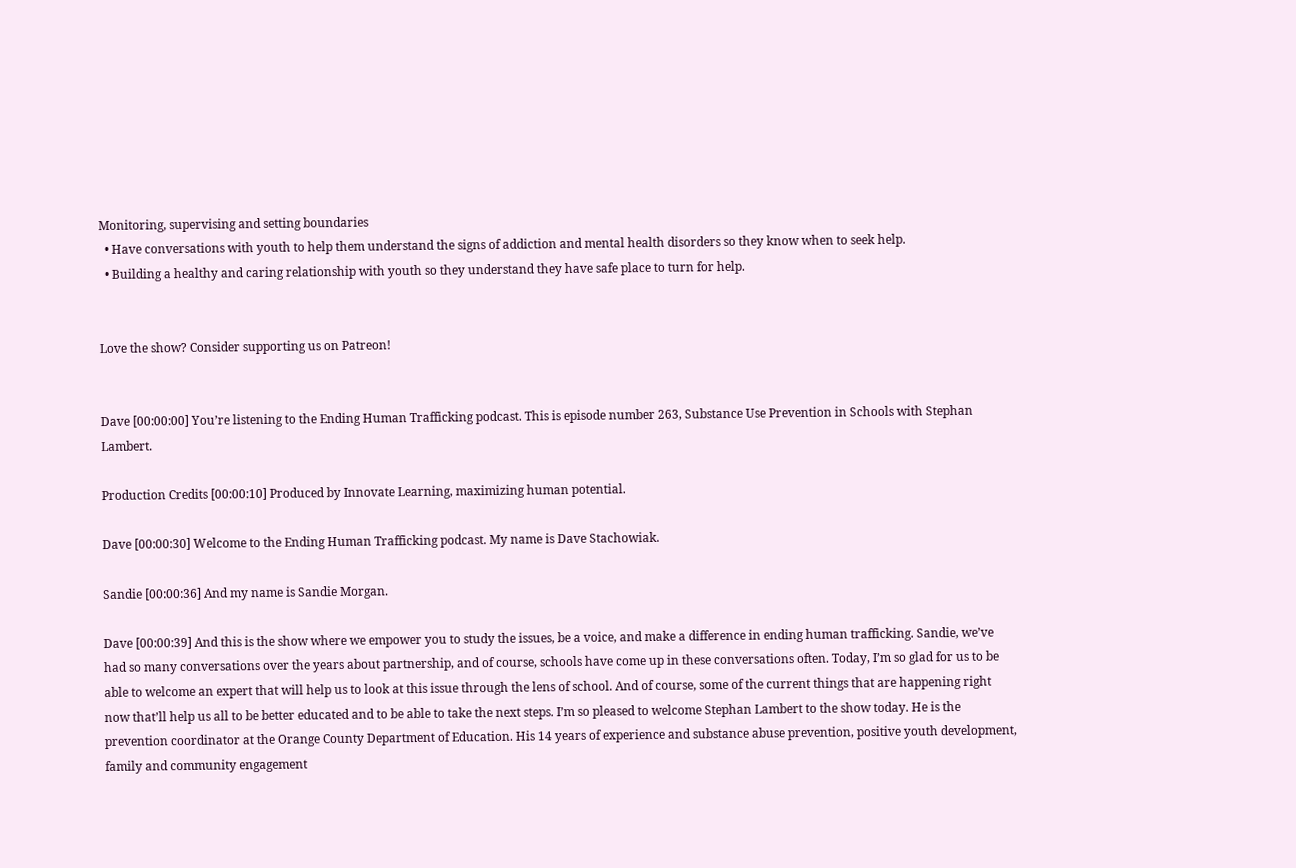Monitoring, supervising and setting boundaries
  • Have conversations with youth to help them understand the signs of addiction and mental health disorders so they know when to seek help.
  • Building a healthy and caring relationship with youth so they understand they have safe place to turn for help.


Love the show? Consider supporting us on Patreon!


Dave [00:00:00] You’re listening to the Ending Human Trafficking podcast. This is episode number 263, Substance Use Prevention in Schools with Stephan Lambert.

Production Credits [00:00:10] Produced by Innovate Learning, maximizing human potential.

Dave [00:00:30] Welcome to the Ending Human Trafficking podcast. My name is Dave Stachowiak.

Sandie [00:00:36] And my name is Sandie Morgan.

Dave [00:00:39] And this is the show where we empower you to study the issues, be a voice, and make a difference in ending human trafficking. Sandie, we’ve had so many conversations over the years about partnership, and of course, schools have come up in these conversations often. Today, I’m so glad for us to be able to welcome an expert that will help us to look at this issue through the lens of school. And of course, some of the current things that are happening right now that’ll help us all to be better educated and to be able to take the next steps. I’m so pleased to welcome Stephan Lambert to the show today. He is the prevention coordinator at the Orange County Department of Education. His 14 years of experience and substance abuse prevention, positive youth development, family and community engagement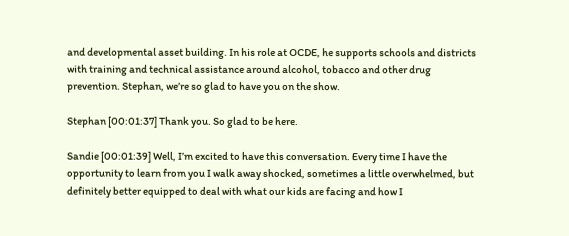and developmental asset building. In his role at OCDE, he supports schools and districts with training and technical assistance around alcohol, tobacco and other drug prevention. Stephan, we’re so glad to have you on the show.

Stephan [00:01:37] Thank you. So glad to be here.

Sandie [00:01:39] Well, I’m excited to have this conversation. Every time I have the opportunity to learn from you I walk away shocked, sometimes a little overwhelmed, but definitely better equipped to deal with what our kids are facing and how I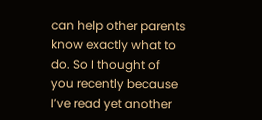can help other parents know exactly what to do. So I thought of you recently because I’ve read yet another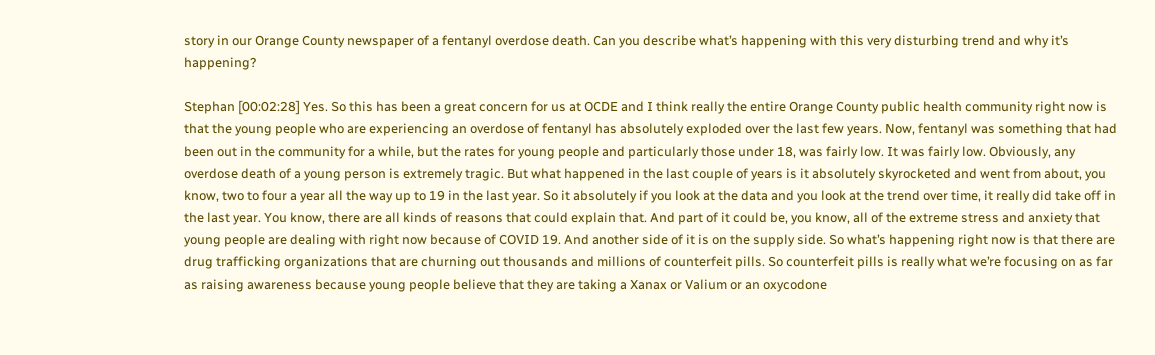story in our Orange County newspaper of a fentanyl overdose death. Can you describe what’s happening with this very disturbing trend and why it’s happening?

Stephan [00:02:28] Yes. So this has been a great concern for us at OCDE and I think really the entire Orange County public health community right now is that the young people who are experiencing an overdose of fentanyl has absolutely exploded over the last few years. Now, fentanyl was something that had been out in the community for a while, but the rates for young people and particularly those under 18, was fairly low. It was fairly low. Obviously, any overdose death of a young person is extremely tragic. But what happened in the last couple of years is it absolutely skyrocketed and went from about, you know, two to four a year all the way up to 19 in the last year. So it absolutely if you look at the data and you look at the trend over time, it really did take off in the last year. You know, there are all kinds of reasons that could explain that. And part of it could be, you know, all of the extreme stress and anxiety that young people are dealing with right now because of COVID 19. And another side of it is on the supply side. So what’s happening right now is that there are drug trafficking organizations that are churning out thousands and millions of counterfeit pills. So counterfeit pills is really what we’re focusing on as far as raising awareness because young people believe that they are taking a Xanax or Valium or an oxycodone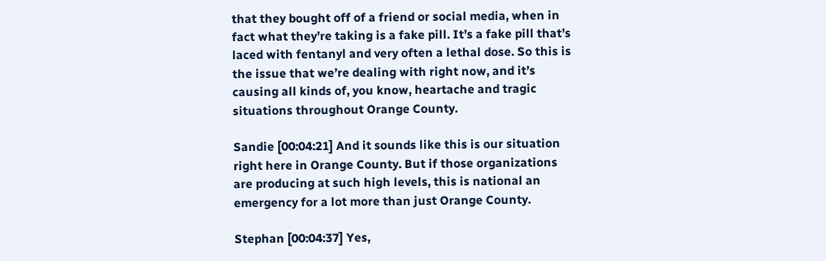that they bought off of a friend or social media, when in fact what they’re taking is a fake pill. It’s a fake pill that’s laced with fentanyl and very often a lethal dose. So this is the issue that we’re dealing with right now, and it’s causing all kinds of, you know, heartache and tragic situations throughout Orange County.

Sandie [00:04:21] And it sounds like this is our situation right here in Orange County. But if those organizations are producing at such high levels, this is national an emergency for a lot more than just Orange County.

Stephan [00:04:37] Yes,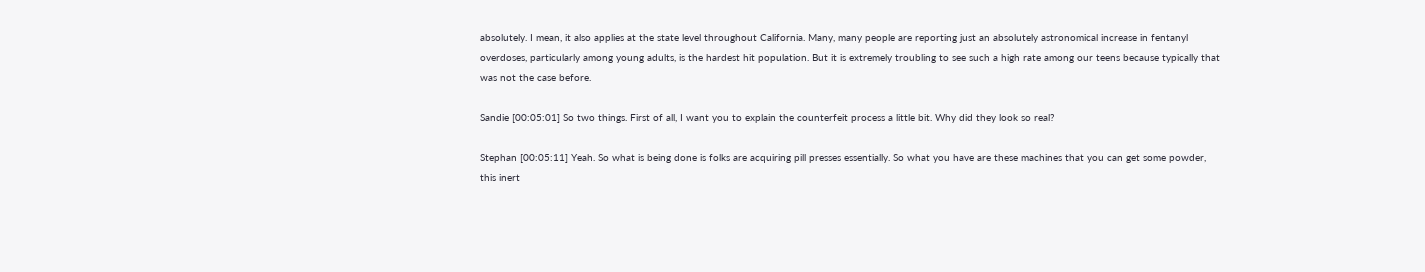absolutely. I mean, it also applies at the state level throughout California. Many, many people are reporting just an absolutely astronomical increase in fentanyl overdoses, particularly among young adults, is the hardest hit population. But it is extremely troubling to see such a high rate among our teens because typically that was not the case before.

Sandie [00:05:01] So two things. First of all, I want you to explain the counterfeit process a little bit. Why did they look so real?

Stephan [00:05:11] Yeah. So what is being done is folks are acquiring pill presses essentially. So what you have are these machines that you can get some powder, this inert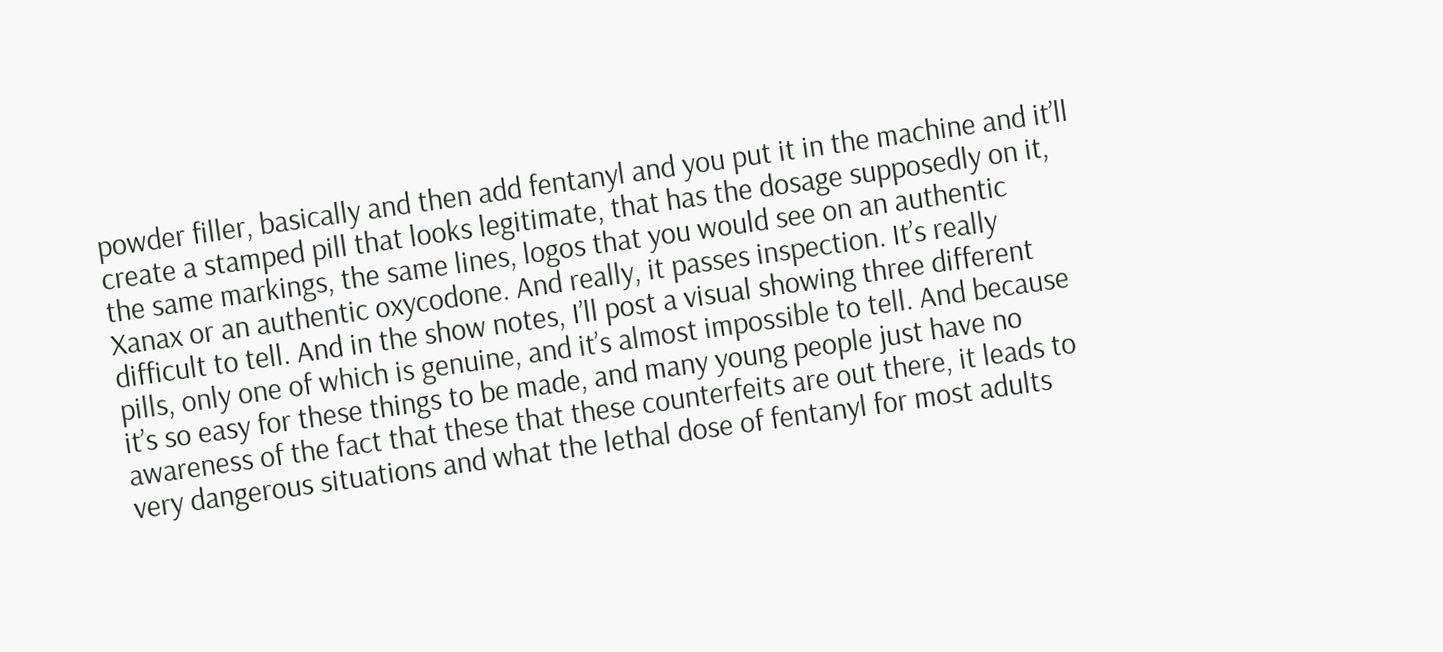powder filler, basically and then add fentanyl and you put it in the machine and it’ll create a stamped pill that looks legitimate, that has the dosage supposedly on it, the same markings, the same lines, logos that you would see on an authentic Xanax or an authentic oxycodone. And really, it passes inspection. It’s really difficult to tell. And in the show notes, I’ll post a visual showing three different pills, only one of which is genuine, and it’s almost impossible to tell. And because it’s so easy for these things to be made, and many young people just have no awareness of the fact that these that these counterfeits are out there, it leads to very dangerous situations and what the lethal dose of fentanyl for most adults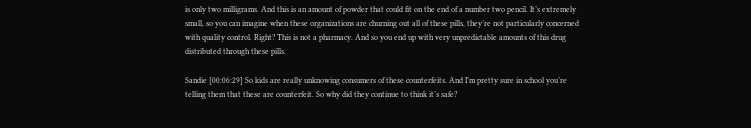is only two milligrams. And this is an amount of powder that could fit on the end of a number two pencil. It’s extremely small, so you can imagine when these organizations are churning out all of these pills, they’re not particularly concerned with quality control. Right? This is not a pharmacy. And so you end up with very unpredictable amounts of this drug distributed through these pills.

Sandie [00:06:29] So kids are really unknowing consumers of these counterfeits. And I’m pretty sure in school you’re telling them that these are counterfeit. So why did they continue to think it’s safe?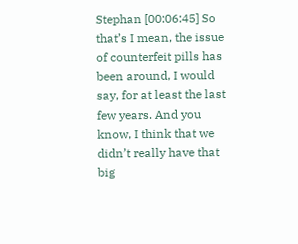Stephan [00:06:45] So that’s I mean, the issue of counterfeit pills has been around, I would say, for at least the last few years. And you know, I think that we didn’t really have that big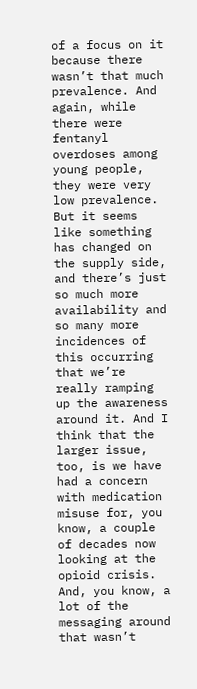of a focus on it because there wasn’t that much prevalence. And again, while there were fentanyl overdoses among young people, they were very low prevalence. But it seems like something has changed on the supply side, and there’s just so much more availability and so many more incidences of this occurring that we’re really ramping up the awareness around it. And I think that the larger issue, too, is we have had a concern with medication misuse for, you know, a couple of decades now looking at the opioid crisis. And, you know, a lot of the messaging around that wasn’t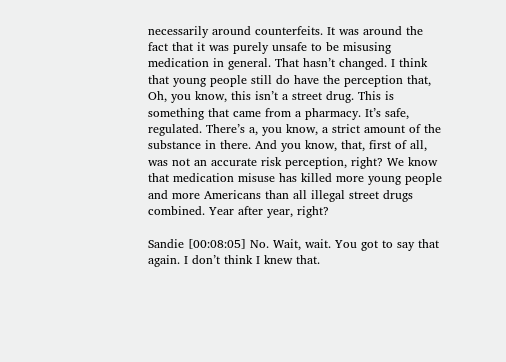necessarily around counterfeits. It was around the fact that it was purely unsafe to be misusing medication in general. That hasn’t changed. I think that young people still do have the perception that, Oh, you know, this isn’t a street drug. This is something that came from a pharmacy. It’s safe, regulated. There’s a, you know, a strict amount of the substance in there. And you know, that, first of all, was not an accurate risk perception, right? We know that medication misuse has killed more young people and more Americans than all illegal street drugs combined. Year after year, right?

Sandie [00:08:05] No. Wait, wait. You got to say that again. I don’t think I knew that.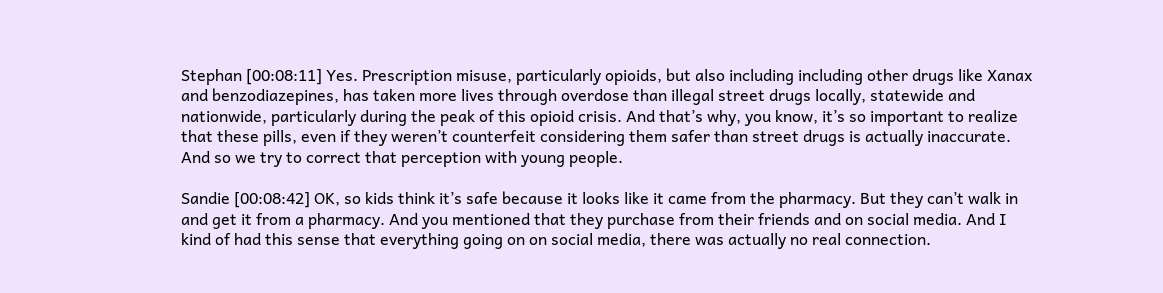Stephan [00:08:11] Yes. Prescription misuse, particularly opioids, but also including including other drugs like Xanax and benzodiazepines, has taken more lives through overdose than illegal street drugs locally, statewide and nationwide, particularly during the peak of this opioid crisis. And that’s why, you know, it’s so important to realize that these pills, even if they weren’t counterfeit considering them safer than street drugs is actually inaccurate. And so we try to correct that perception with young people.

Sandie [00:08:42] OK, so kids think it’s safe because it looks like it came from the pharmacy. But they can’t walk in and get it from a pharmacy. And you mentioned that they purchase from their friends and on social media. And I kind of had this sense that everything going on on social media, there was actually no real connection.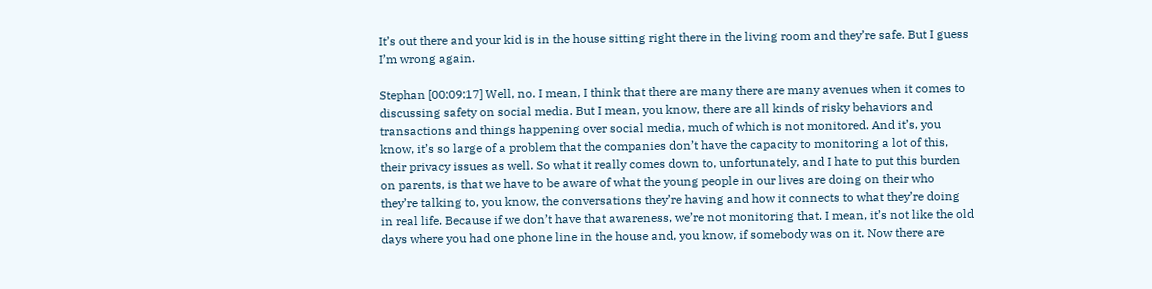It’s out there and your kid is in the house sitting right there in the living room and they’re safe. But I guess I’m wrong again.

Stephan [00:09:17] Well, no. I mean, I think that there are many there are many avenues when it comes to discussing safety on social media. But I mean, you know, there are all kinds of risky behaviors and transactions and things happening over social media, much of which is not monitored. And it’s, you know, it’s so large of a problem that the companies don’t have the capacity to monitoring a lot of this, their privacy issues as well. So what it really comes down to, unfortunately, and I hate to put this burden on parents, is that we have to be aware of what the young people in our lives are doing on their who they’re talking to, you know, the conversations they’re having and how it connects to what they’re doing in real life. Because if we don’t have that awareness, we’re not monitoring that. I mean, it’s not like the old days where you had one phone line in the house and, you know, if somebody was on it. Now there are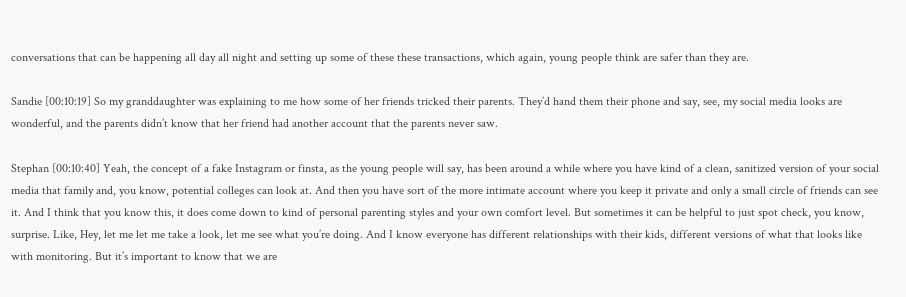conversations that can be happening all day all night and setting up some of these these transactions, which again, young people think are safer than they are.

Sandie [00:10:19] So my granddaughter was explaining to me how some of her friends tricked their parents. They’d hand them their phone and say, see, my social media looks are wonderful, and the parents didn’t know that her friend had another account that the parents never saw.

Stephan [00:10:40] Yeah, the concept of a fake Instagram or finsta, as the young people will say, has been around a while where you have kind of a clean, sanitized version of your social media that family and, you know, potential colleges can look at. And then you have sort of the more intimate account where you keep it private and only a small circle of friends can see it. And I think that you know this, it does come down to kind of personal parenting styles and your own comfort level. But sometimes it can be helpful to just spot check, you know, surprise. Like, Hey, let me let me take a look, let me see what you’re doing. And I know everyone has different relationships with their kids, different versions of what that looks like with monitoring. But it’s important to know that we are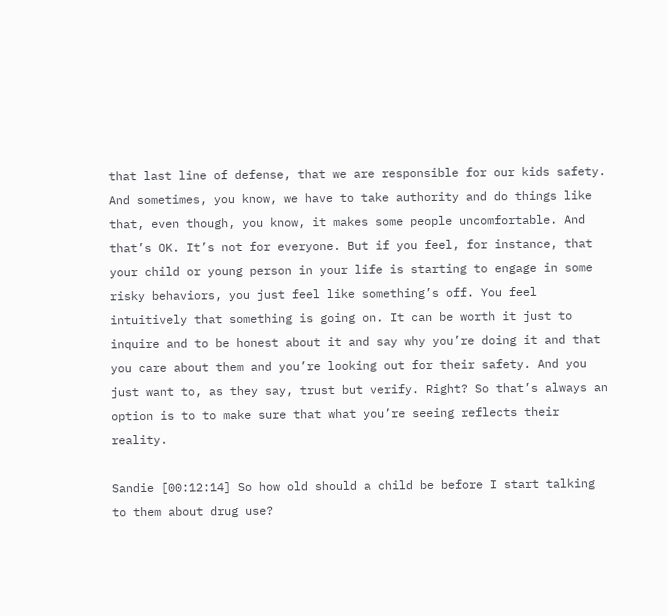that last line of defense, that we are responsible for our kids safety. And sometimes, you know, we have to take authority and do things like that, even though, you know, it makes some people uncomfortable. And that’s OK. It’s not for everyone. But if you feel, for instance, that your child or young person in your life is starting to engage in some risky behaviors, you just feel like something’s off. You feel intuitively that something is going on. It can be worth it just to inquire and to be honest about it and say why you’re doing it and that you care about them and you’re looking out for their safety. And you just want to, as they say, trust but verify. Right? So that’s always an option is to to make sure that what you’re seeing reflects their reality.

Sandie [00:12:14] So how old should a child be before I start talking to them about drug use?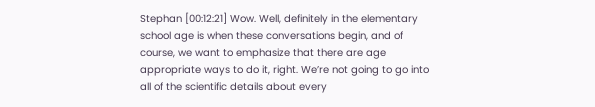Stephan [00:12:21] Wow. Well, definitely in the elementary school age is when these conversations begin, and of course, we want to emphasize that there are age appropriate ways to do it, right. We’re not going to go into all of the scientific details about every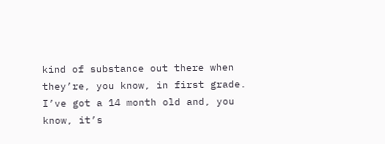kind of substance out there when they’re, you know, in first grade. I’ve got a 14 month old and, you know, it’s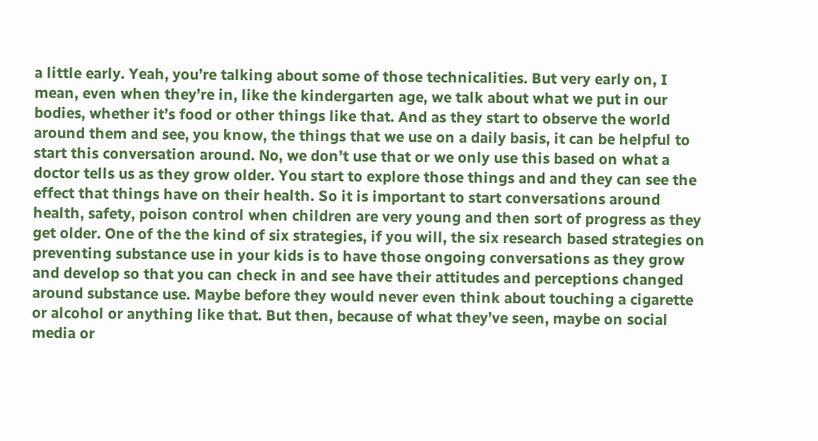a little early. Yeah, you’re talking about some of those technicalities. But very early on, I mean, even when they’re in, like the kindergarten age, we talk about what we put in our bodies, whether it’s food or other things like that. And as they start to observe the world around them and see, you know, the things that we use on a daily basis, it can be helpful to start this conversation around. No, we don’t use that or we only use this based on what a doctor tells us as they grow older. You start to explore those things and and they can see the effect that things have on their health. So it is important to start conversations around health, safety, poison control when children are very young and then sort of progress as they get older. One of the the kind of six strategies, if you will, the six research based strategies on preventing substance use in your kids is to have those ongoing conversations as they grow and develop so that you can check in and see have their attitudes and perceptions changed around substance use. Maybe before they would never even think about touching a cigarette or alcohol or anything like that. But then, because of what they’ve seen, maybe on social media or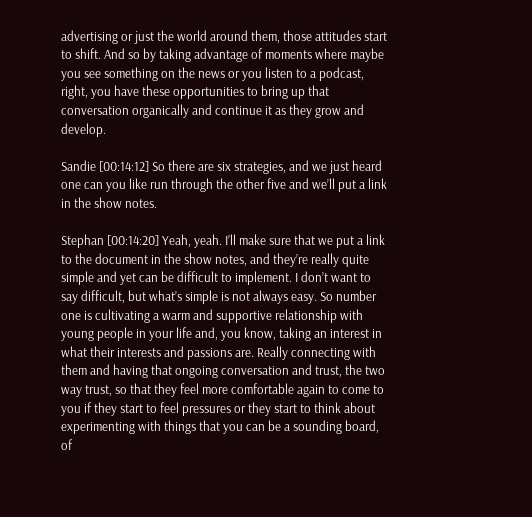advertising or just the world around them, those attitudes start to shift. And so by taking advantage of moments where maybe you see something on the news or you listen to a podcast, right, you have these opportunities to bring up that conversation organically and continue it as they grow and develop.

Sandie [00:14:12] So there are six strategies, and we just heard one can you like run through the other five and we’ll put a link in the show notes.

Stephan [00:14:20] Yeah, yeah. I’ll make sure that we put a link to the document in the show notes, and they’re really quite simple and yet can be difficult to implement. I don’t want to say difficult, but what’s simple is not always easy. So number one is cultivating a warm and supportive relationship with young people in your life and, you know, taking an interest in what their interests and passions are. Really connecting with them and having that ongoing conversation and trust, the two way trust, so that they feel more comfortable again to come to you if they start to feel pressures or they start to think about experimenting with things that you can be a sounding board, of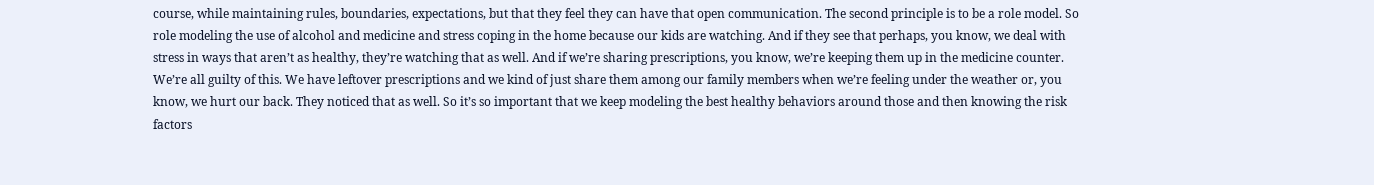course, while maintaining rules, boundaries, expectations, but that they feel they can have that open communication. The second principle is to be a role model. So role modeling the use of alcohol and medicine and stress coping in the home because our kids are watching. And if they see that perhaps, you know, we deal with stress in ways that aren’t as healthy, they’re watching that as well. And if we’re sharing prescriptions, you know, we’re keeping them up in the medicine counter. We’re all guilty of this. We have leftover prescriptions and we kind of just share them among our family members when we’re feeling under the weather or, you know, we hurt our back. They noticed that as well. So it’s so important that we keep modeling the best healthy behaviors around those and then knowing the risk factors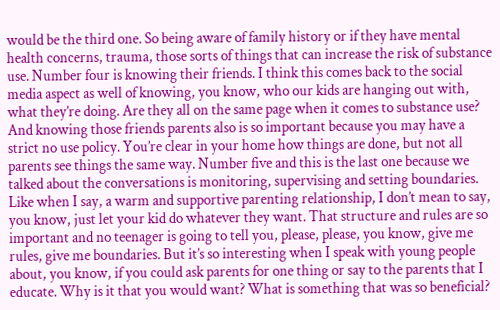would be the third one. So being aware of family history or if they have mental health concerns, trauma, those sorts of things that can increase the risk of substance use. Number four is knowing their friends. I think this comes back to the social media aspect as well of knowing, you know, who our kids are hanging out with, what they’re doing. Are they all on the same page when it comes to substance use? And knowing those friends parents also is so important because you may have a strict no use policy. You’re clear in your home how things are done, but not all parents see things the same way. Number five and this is the last one because we talked about the conversations is monitoring, supervising and setting boundaries. Like when I say, a warm and supportive parenting relationship, I don’t mean to say, you know, just let your kid do whatever they want. That structure and rules are so important and no teenager is going to tell you, please, please, you know, give me rules, give me boundaries. But it’s so interesting when I speak with young people about, you know, if you could ask parents for one thing or say to the parents that I educate. Why is it that you would want? What is something that was so beneficial?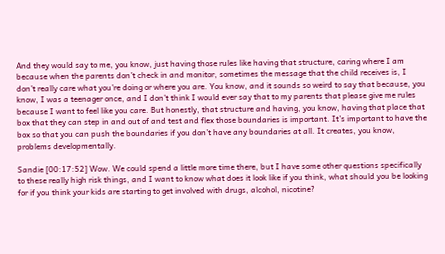And they would say to me, you know, just having those rules like having that structure, caring where I am because when the parents don’t check in and monitor, sometimes the message that the child receives is, I don’t really care what you’re doing or where you are. You know, and it sounds so weird to say that because, you know, I was a teenager once, and I don’t think I would ever say that to my parents that please give me rules because I want to feel like you care. But honestly, that structure and having, you know, having that place that box that they can step in and out of and test and flex those boundaries is important. It’s important to have the box so that you can push the boundaries if you don’t have any boundaries at all. It creates, you know, problems developmentally.

Sandie [00:17:52] Wow. We could spend a little more time there, but I have some other questions specifically to these really high risk things, and I want to know what does it look like if you think, what should you be looking for if you think your kids are starting to get involved with drugs, alcohol, nicotine?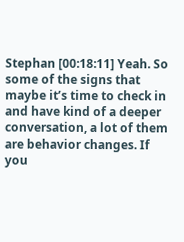Stephan [00:18:11] Yeah. So some of the signs that maybe it’s time to check in and have kind of a deeper conversation, a lot of them are behavior changes. If you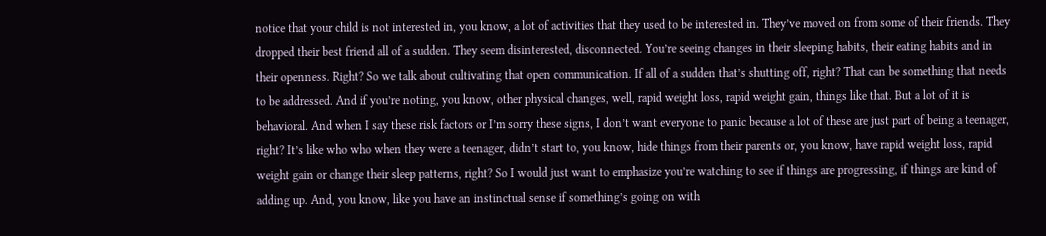notice that your child is not interested in, you know, a lot of activities that they used to be interested in. They’ve moved on from some of their friends. They dropped their best friend all of a sudden. They seem disinterested, disconnected. You’re seeing changes in their sleeping habits, their eating habits and in their openness. Right? So we talk about cultivating that open communication. If all of a sudden that’s shutting off, right? That can be something that needs to be addressed. And if you’re noting, you know, other physical changes, well, rapid weight loss, rapid weight gain, things like that. But a lot of it is behavioral. And when I say these risk factors or I’m sorry these signs, I don’t want everyone to panic because a lot of these are just part of being a teenager, right? It’s like who who when they were a teenager, didn’t start to, you know, hide things from their parents or, you know, have rapid weight loss, rapid weight gain or change their sleep patterns, right? So I would just want to emphasize you’re watching to see if things are progressing, if things are kind of adding up. And, you know, like you have an instinctual sense if something’s going on with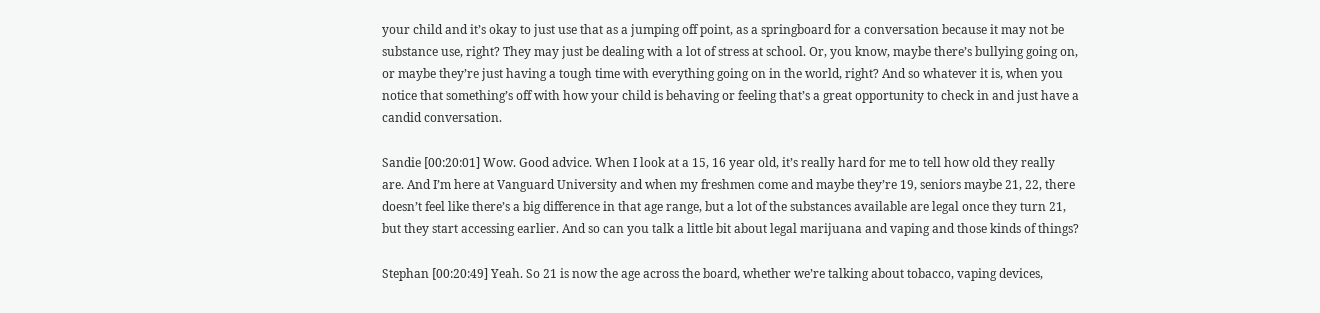your child and it’s okay to just use that as a jumping off point, as a springboard for a conversation because it may not be substance use, right? They may just be dealing with a lot of stress at school. Or, you know, maybe there’s bullying going on, or maybe they’re just having a tough time with everything going on in the world, right? And so whatever it is, when you notice that something’s off with how your child is behaving or feeling that’s a great opportunity to check in and just have a candid conversation.

Sandie [00:20:01] Wow. Good advice. When I look at a 15, 16 year old, it’s really hard for me to tell how old they really are. And I’m here at Vanguard University and when my freshmen come and maybe they’re 19, seniors maybe 21, 22, there doesn’t feel like there’s a big difference in that age range, but a lot of the substances available are legal once they turn 21, but they start accessing earlier. And so can you talk a little bit about legal marijuana and vaping and those kinds of things?

Stephan [00:20:49] Yeah. So 21 is now the age across the board, whether we’re talking about tobacco, vaping devices,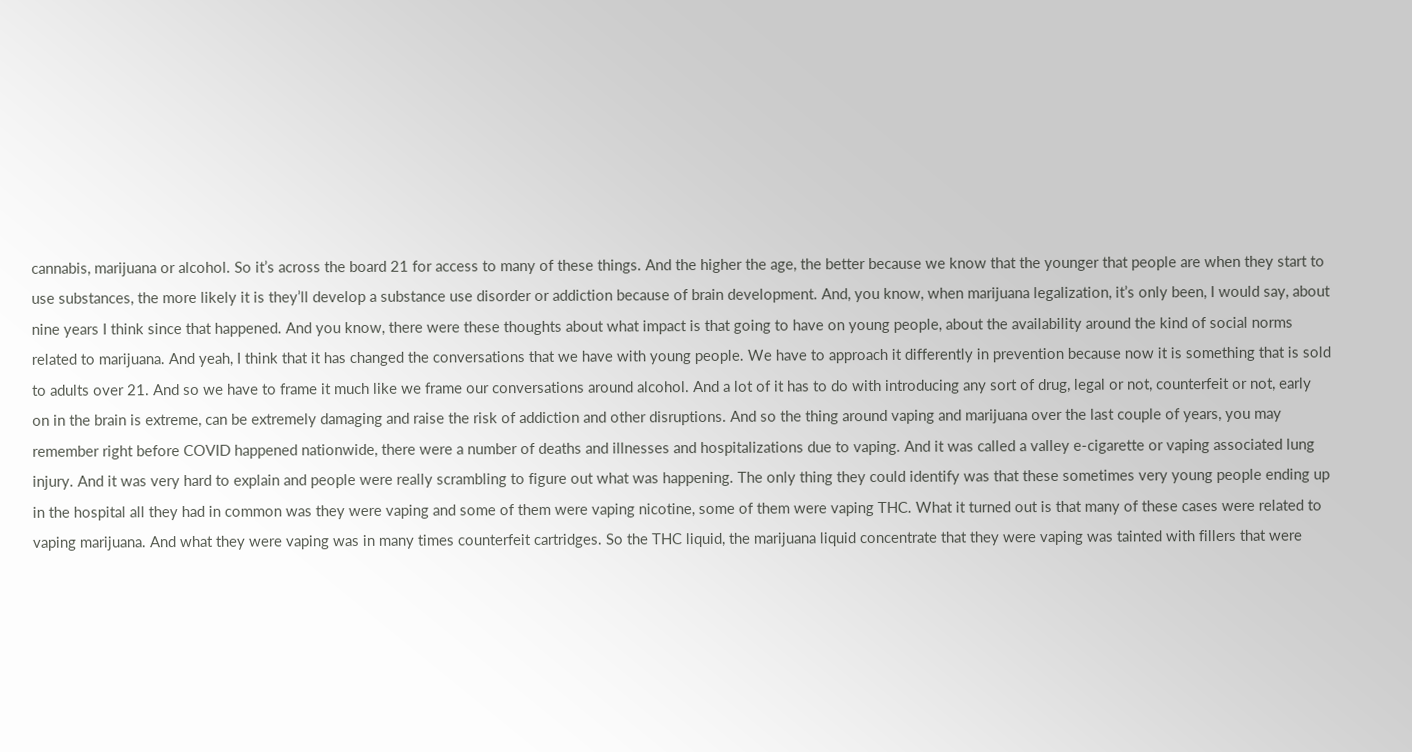cannabis, marijuana or alcohol. So it’s across the board 21 for access to many of these things. And the higher the age, the better because we know that the younger that people are when they start to use substances, the more likely it is they’ll develop a substance use disorder or addiction because of brain development. And, you know, when marijuana legalization, it’s only been, I would say, about nine years I think since that happened. And you know, there were these thoughts about what impact is that going to have on young people, about the availability around the kind of social norms related to marijuana. And yeah, I think that it has changed the conversations that we have with young people. We have to approach it differently in prevention because now it is something that is sold to adults over 21. And so we have to frame it much like we frame our conversations around alcohol. And a lot of it has to do with introducing any sort of drug, legal or not, counterfeit or not, early on in the brain is extreme, can be extremely damaging and raise the risk of addiction and other disruptions. And so the thing around vaping and marijuana over the last couple of years, you may remember right before COVID happened nationwide, there were a number of deaths and illnesses and hospitalizations due to vaping. And it was called a valley e-cigarette or vaping associated lung injury. And it was very hard to explain and people were really scrambling to figure out what was happening. The only thing they could identify was that these sometimes very young people ending up in the hospital all they had in common was they were vaping and some of them were vaping nicotine, some of them were vaping THC. What it turned out is that many of these cases were related to vaping marijuana. And what they were vaping was in many times counterfeit cartridges. So the THC liquid, the marijuana liquid concentrate that they were vaping was tainted with fillers that were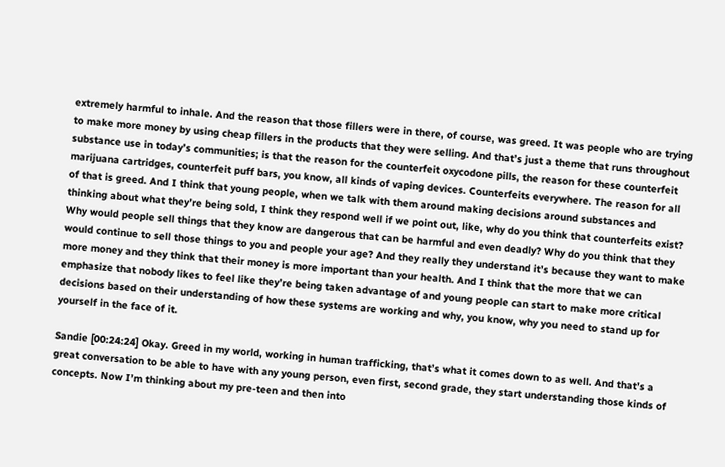extremely harmful to inhale. And the reason that those fillers were in there, of course, was greed. It was people who are trying to make more money by using cheap fillers in the products that they were selling. And that’s just a theme that runs throughout substance use in today’s communities; is that the reason for the counterfeit oxycodone pills, the reason for these counterfeit marijuana cartridges, counterfeit puff bars, you know, all kinds of vaping devices. Counterfeits everywhere. The reason for all of that is greed. And I think that young people, when we talk with them around making decisions around substances and thinking about what they’re being sold, I think they respond well if we point out, like, why do you think that counterfeits exist? Why would people sell things that they know are dangerous that can be harmful and even deadly? Why do you think that they would continue to sell those things to you and people your age? And they really they understand it’s because they want to make more money and they think that their money is more important than your health. And I think that the more that we can emphasize that nobody likes to feel like they’re being taken advantage of and young people can start to make more critical decisions based on their understanding of how these systems are working and why, you know, why you need to stand up for yourself in the face of it.

Sandie [00:24:24] Okay. Greed in my world, working in human trafficking, that’s what it comes down to as well. And that’s a great conversation to be able to have with any young person, even first, second grade, they start understanding those kinds of concepts. Now I’m thinking about my pre-teen and then into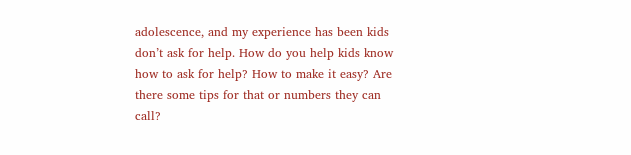adolescence, and my experience has been kids don’t ask for help. How do you help kids know how to ask for help? How to make it easy? Are there some tips for that or numbers they can call?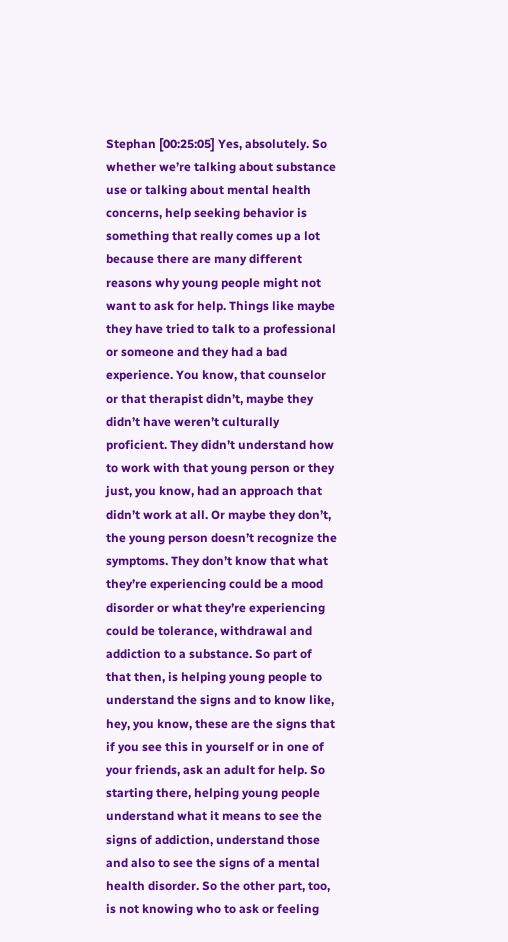Stephan [00:25:05] Yes, absolutely. So whether we’re talking about substance use or talking about mental health concerns, help seeking behavior is something that really comes up a lot because there are many different reasons why young people might not want to ask for help. Things like maybe they have tried to talk to a professional or someone and they had a bad experience. You know, that counselor or that therapist didn’t, maybe they didn’t have weren’t culturally proficient. They didn’t understand how to work with that young person or they just, you know, had an approach that didn’t work at all. Or maybe they don’t, the young person doesn’t recognize the symptoms. They don’t know that what they’re experiencing could be a mood disorder or what they’re experiencing could be tolerance, withdrawal and addiction to a substance. So part of that then, is helping young people to understand the signs and to know like, hey, you know, these are the signs that if you see this in yourself or in one of your friends, ask an adult for help. So starting there, helping young people understand what it means to see the signs of addiction, understand those and also to see the signs of a mental health disorder. So the other part, too, is not knowing who to ask or feeling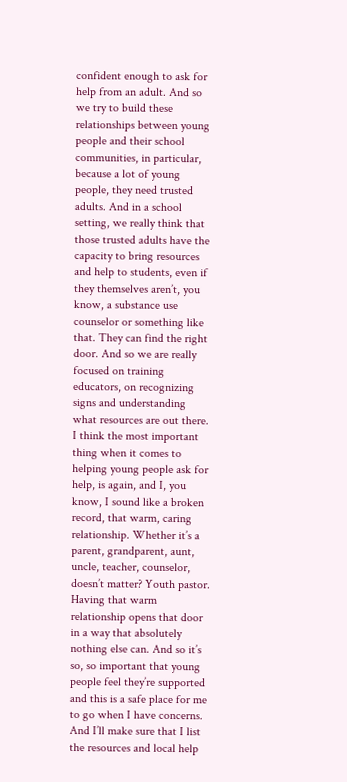confident enough to ask for help from an adult. And so we try to build these relationships between young people and their school communities, in particular, because a lot of young people, they need trusted adults. And in a school setting, we really think that those trusted adults have the capacity to bring resources and help to students, even if they themselves aren’t, you know, a substance use counselor or something like that. They can find the right door. And so we are really focused on training educators, on recognizing signs and understanding what resources are out there. I think the most important thing when it comes to helping young people ask for help, is again, and I, you know, I sound like a broken record, that warm, caring relationship. Whether it’s a parent, grandparent, aunt, uncle, teacher, counselor, doesn’t matter? Youth pastor. Having that warm relationship opens that door in a way that absolutely nothing else can. And so it’s so, so important that young people feel they’re supported and this is a safe place for me to go when I have concerns. And I’ll make sure that I list the resources and local help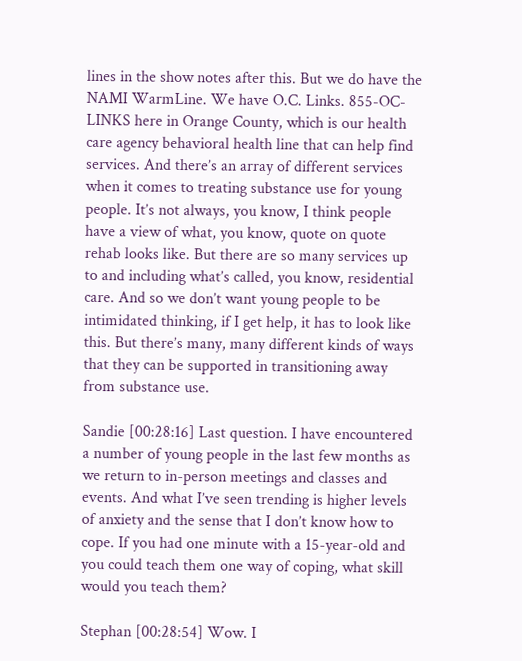lines in the show notes after this. But we do have the NAMI WarmLine. We have O.C. Links. 855-OC-LINKS here in Orange County, which is our health care agency behavioral health line that can help find services. And there’s an array of different services when it comes to treating substance use for young people. It’s not always, you know, I think people have a view of what, you know, quote on quote rehab looks like. But there are so many services up to and including what’s called, you know, residential care. And so we don’t want young people to be intimidated thinking, if I get help, it has to look like this. But there’s many, many different kinds of ways that they can be supported in transitioning away from substance use.

Sandie [00:28:16] Last question. I have encountered a number of young people in the last few months as we return to in-person meetings and classes and events. And what I’ve seen trending is higher levels of anxiety and the sense that I don’t know how to cope. If you had one minute with a 15-year-old and you could teach them one way of coping, what skill would you teach them?

Stephan [00:28:54] Wow. I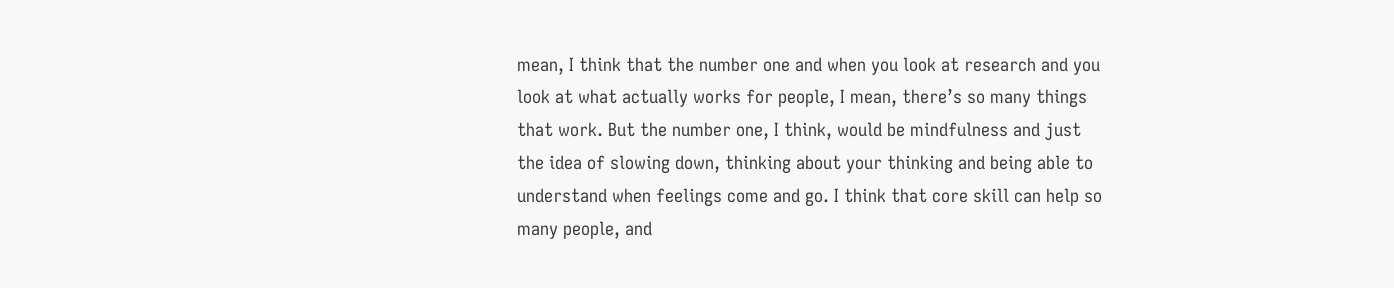mean, I think that the number one and when you look at research and you look at what actually works for people, I mean, there’s so many things that work. But the number one, I think, would be mindfulness and just the idea of slowing down, thinking about your thinking and being able to understand when feelings come and go. I think that core skill can help so many people, and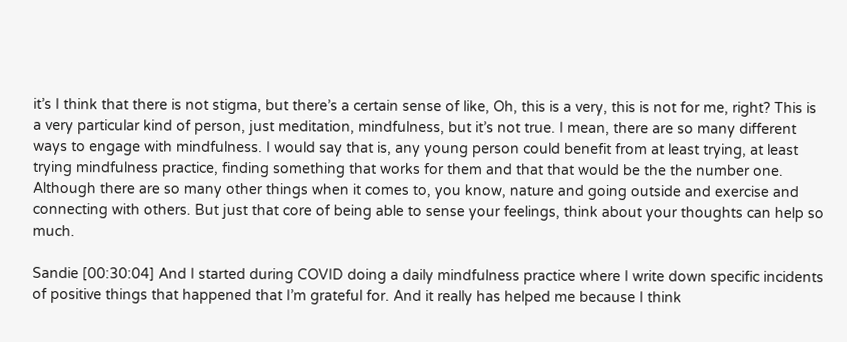it’s I think that there is not stigma, but there’s a certain sense of like, Oh, this is a very, this is not for me, right? This is a very particular kind of person, just meditation, mindfulness, but it’s not true. I mean, there are so many different ways to engage with mindfulness. I would say that is, any young person could benefit from at least trying, at least trying mindfulness practice, finding something that works for them and that that would be the the number one. Although there are so many other things when it comes to, you know, nature and going outside and exercise and connecting with others. But just that core of being able to sense your feelings, think about your thoughts can help so much.

Sandie [00:30:04] And I started during COVID doing a daily mindfulness practice where I write down specific incidents of positive things that happened that I’m grateful for. And it really has helped me because I think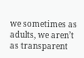we sometimes as adults, we aren’t as transparent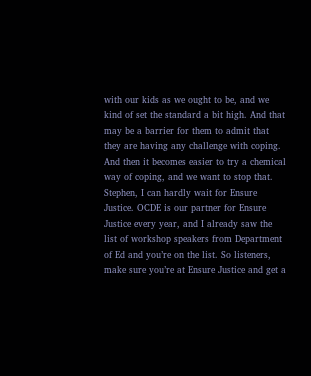with our kids as we ought to be, and we kind of set the standard a bit high. And that may be a barrier for them to admit that they are having any challenge with coping. And then it becomes easier to try a chemical way of coping, and we want to stop that. Stephen, I can hardly wait for Ensure Justice. OCDE is our partner for Ensure Justice every year, and I already saw the list of workshop speakers from Department of Ed and you’re on the list. So listeners, make sure you’re at Ensure Justice and get a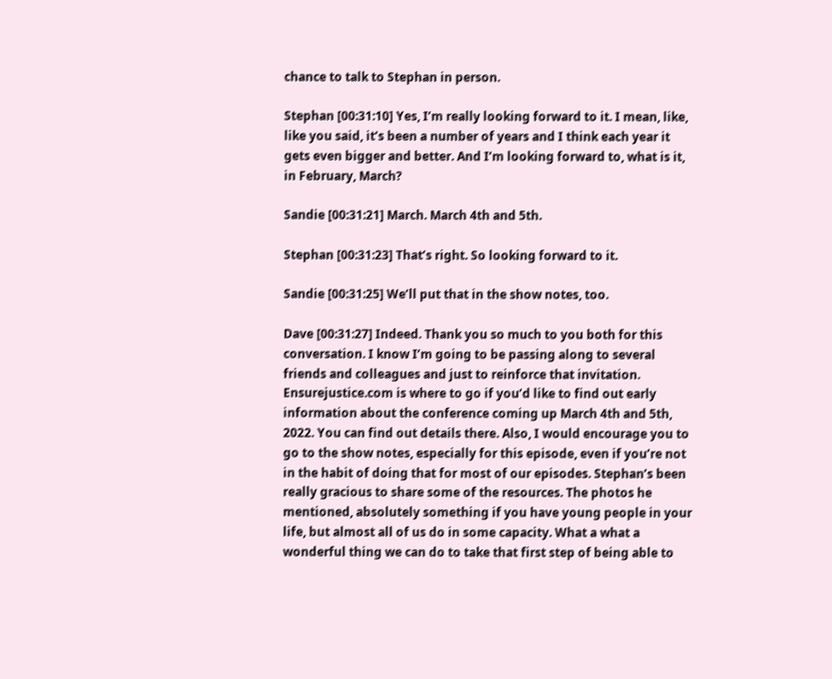chance to talk to Stephan in person.

Stephan [00:31:10] Yes, I’m really looking forward to it. I mean, like, like you said, it’s been a number of years and I think each year it gets even bigger and better. And I’m looking forward to, what is it, in February, March?

Sandie [00:31:21] March. March 4th and 5th.

Stephan [00:31:23] That’s right. So looking forward to it.

Sandie [00:31:25] We’ll put that in the show notes, too.

Dave [00:31:27] Indeed. Thank you so much to you both for this conversation. I know I’m going to be passing along to several friends and colleagues and just to reinforce that invitation. Ensurejustice.com is where to go if you’d like to find out early information about the conference coming up March 4th and 5th, 2022. You can find out details there. Also, I would encourage you to go to the show notes, especially for this episode, even if you’re not in the habit of doing that for most of our episodes. Stephan’s been really gracious to share some of the resources. The photos he mentioned, absolutely something if you have young people in your life, but almost all of us do in some capacity. What a what a wonderful thing we can do to take that first step of being able to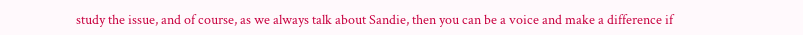study the issue, and of course, as we always talk about Sandie, then you can be a voice and make a difference if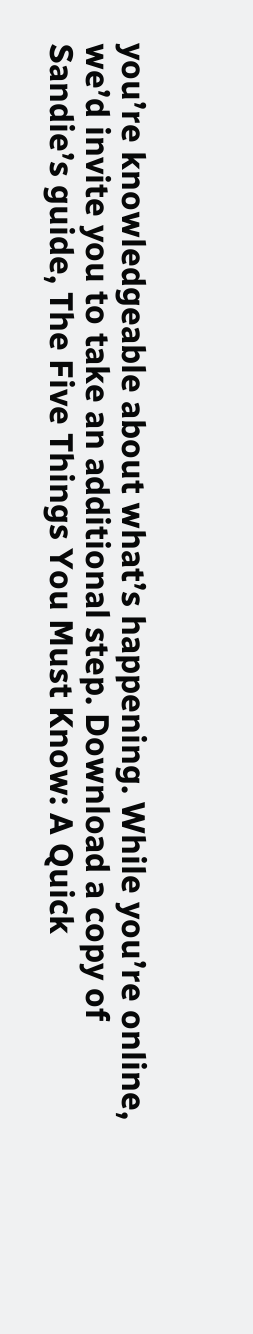you’re knowledgeable about what’s happening. While you’re online, we’d invite you to take an additional step. Download a copy of Sandie’s guide, The Five Things You Must Know: A Quick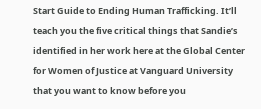Start Guide to Ending Human Trafficking. It’ll teach you the five critical things that Sandie’s identified in her work here at the Global Center for Women of Justice at Vanguard University that you want to know before you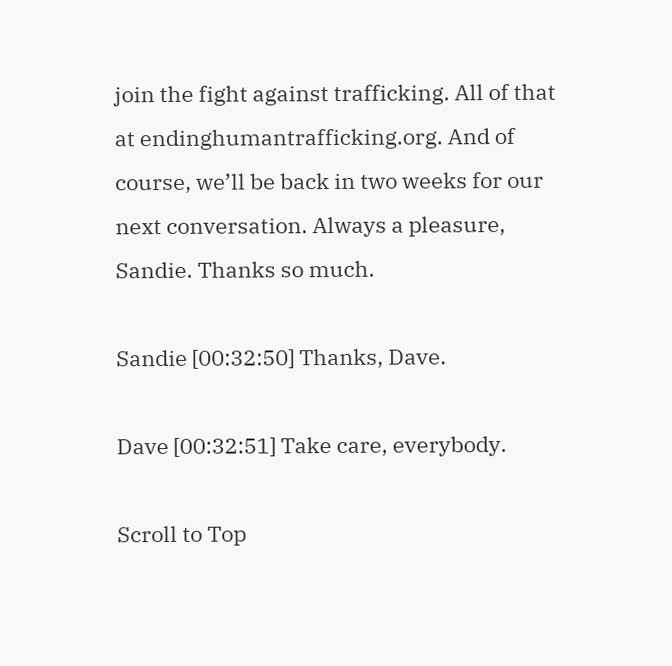join the fight against trafficking. All of that at endinghumantrafficking.org. And of course, we’ll be back in two weeks for our next conversation. Always a pleasure, Sandie. Thanks so much.

Sandie [00:32:50] Thanks, Dave.

Dave [00:32:51] Take care, everybody.

Scroll to Top